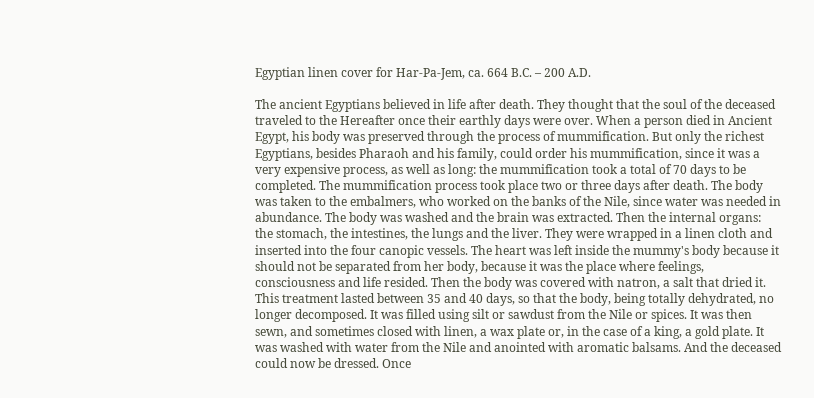Egyptian linen cover for Har-Pa-Jem, ca. 664 B.C. – 200 A.D.

The ancient Egyptians believed in life after death. They thought that the soul of the deceased traveled to the Hereafter once their earthly days were over. When a person died in Ancient Egypt, his body was preserved through the process of mummification. But only the richest Egyptians, besides Pharaoh and his family, could order his mummification, since it was a very expensive process, as well as long: the mummification took a total of 70 days to be completed. The mummification process took place two or three days after death. The body was taken to the embalmers, who worked on the banks of the Nile, since water was needed in abundance. The body was washed and the brain was extracted. Then the internal organs: the stomach, the intestines, the lungs and the liver. They were wrapped in a linen cloth and inserted into the four canopic vessels. The heart was left inside the mummy's body because it should not be separated from her body, because it was the place where feelings, consciousness and life resided. Then the body was covered with natron, a salt that dried it. This treatment lasted between 35 and 40 days, so that the body, being totally dehydrated, no longer decomposed. It was filled using silt or sawdust from the Nile or spices. It was then sewn, and sometimes closed with linen, a wax plate or, in the case of a king, a gold plate. It was washed with water from the Nile and anointed with aromatic balsams. And the deceased could now be dressed. Once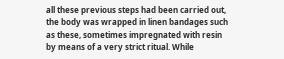all these previous steps had been carried out, the body was wrapped in linen bandages such as these, sometimes impregnated with resin by means of a very strict ritual. While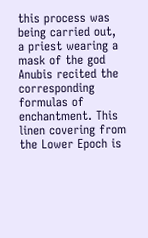this process was being carried out, a priest wearing a mask of the god Anubis recited the corresponding formulas of enchantment. This linen covering from the Lower Epoch is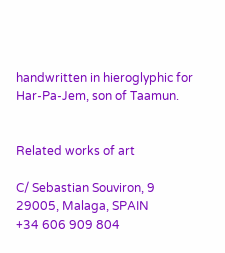handwritten in hieroglyphic for Har-Pa-Jem, son of Taamun.


Related works of art

C/ Sebastian Souviron, 9 29005, Malaga, SPAIN
+34 606 909 804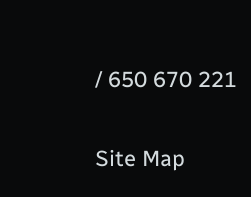/ 650 670 221

Site Map